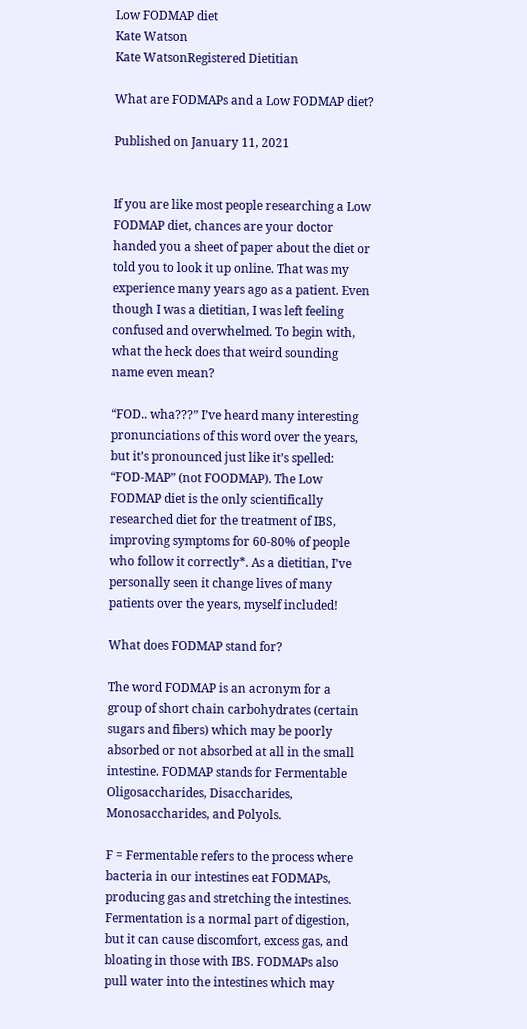Low FODMAP diet
Kate Watson
Kate WatsonRegistered Dietitian

What are FODMAPs and a Low FODMAP diet?

Published on January 11, 2021


If you are like most people researching a Low FODMAP diet, chances are your doctor handed you a sheet of paper about the diet or told you to look it up online. That was my experience many years ago as a patient. Even though I was a dietitian, I was left feeling confused and overwhelmed. To begin with, what the heck does that weird sounding name even mean?

“FOD.. wha???” I’ve heard many interesting pronunciations of this word over the years, but it’s pronounced just like it’s spelled: “FOD-MAP” (not FOODMAP). The Low FODMAP diet is the only scientifically researched diet for the treatment of IBS, improving symptoms for 60-80% of people who follow it correctly*. As a dietitian, I’ve personally seen it change lives of many patients over the years, myself included!

What does FODMAP stand for?

The word FODMAP is an acronym for a group of short chain carbohydrates (certain sugars and fibers) which may be poorly absorbed or not absorbed at all in the small intestine. FODMAP stands for Fermentable Oligosaccharides, Disaccharides, Monosaccharides, and Polyols.

F = Fermentable refers to the process where bacteria in our intestines eat FODMAPs, producing gas and stretching the intestines. Fermentation is a normal part of digestion, but it can cause discomfort, excess gas, and bloating in those with IBS. FODMAPs also pull water into the intestines which may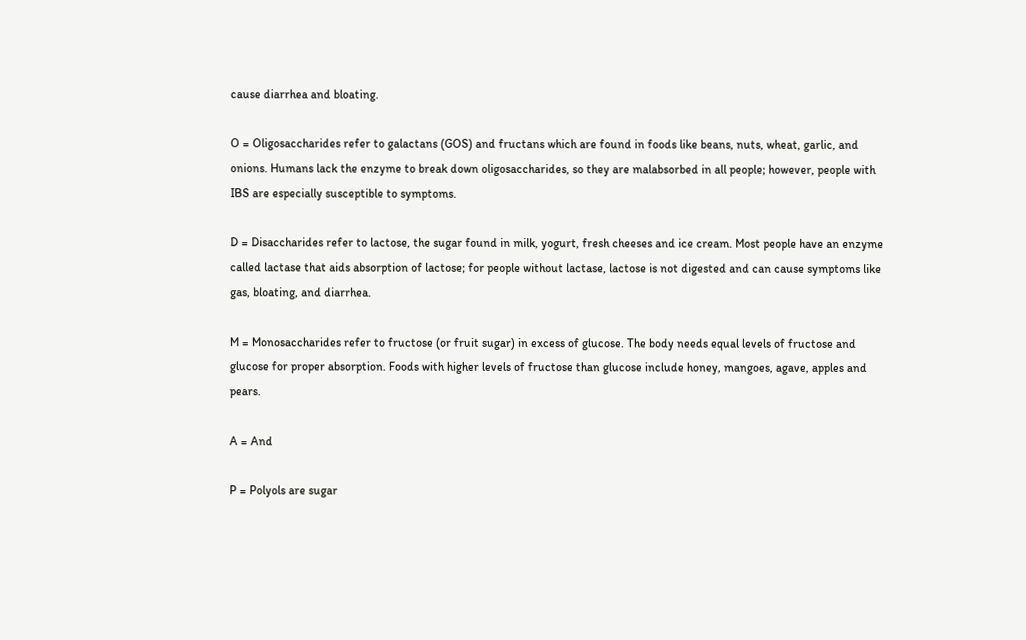cause diarrhea and bloating.

O = Oligosaccharides refer to galactans (GOS) and fructans which are found in foods like beans, nuts, wheat, garlic, and onions. Humans lack the enzyme to break down oligosaccharides, so they are malabsorbed in all people; however, people with IBS are especially susceptible to symptoms.

D = Disaccharides refer to lactose, the sugar found in milk, yogurt, fresh cheeses and ice cream. Most people have an enzyme called lactase that aids absorption of lactose; for people without lactase, lactose is not digested and can cause symptoms like gas, bloating, and diarrhea.

M = Monosaccharides refer to fructose (or fruit sugar) in excess of glucose. The body needs equal levels of fructose and glucose for proper absorption. Foods with higher levels of fructose than glucose include honey, mangoes, agave, apples and pears.

A = And

P = Polyols are sugar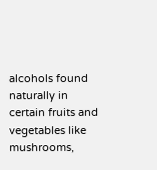alcohols found naturally in certain fruits and vegetables like mushrooms,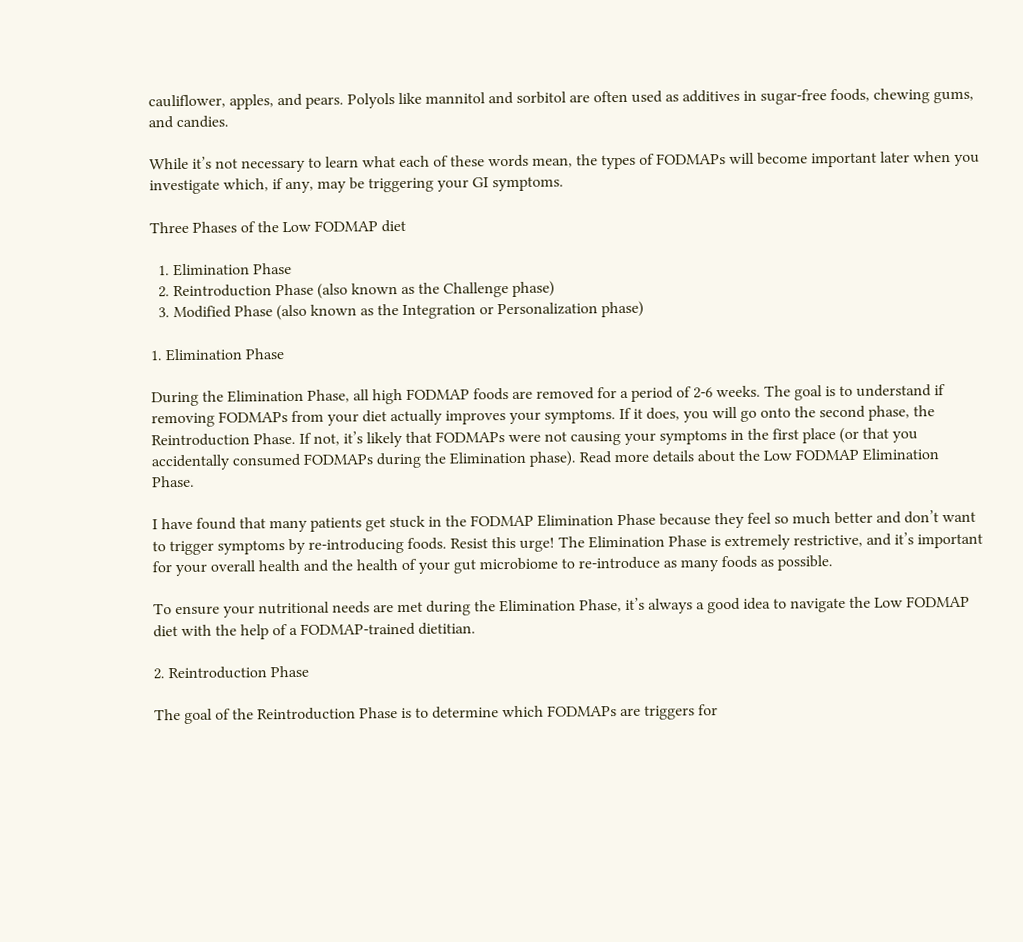cauliflower, apples, and pears. Polyols like mannitol and sorbitol are often used as additives in sugar-free foods, chewing gums, and candies.

While it’s not necessary to learn what each of these words mean, the types of FODMAPs will become important later when you investigate which, if any, may be triggering your GI symptoms.

Three Phases of the Low FODMAP diet

  1. Elimination Phase
  2. Reintroduction Phase (also known as the Challenge phase)
  3. Modified Phase (also known as the Integration or Personalization phase)

1. Elimination Phase

During the Elimination Phase, all high FODMAP foods are removed for a period of 2-6 weeks. The goal is to understand if removing FODMAPs from your diet actually improves your symptoms. If it does, you will go onto the second phase, the Reintroduction Phase. If not, it’s likely that FODMAPs were not causing your symptoms in the first place (or that you accidentally consumed FODMAPs during the Elimination phase). Read more details about the Low FODMAP Elimination Phase.

I have found that many patients get stuck in the FODMAP Elimination Phase because they feel so much better and don’t want to trigger symptoms by re-introducing foods. Resist this urge! The Elimination Phase is extremely restrictive, and it’s important for your overall health and the health of your gut microbiome to re-introduce as many foods as possible.

To ensure your nutritional needs are met during the Elimination Phase, it’s always a good idea to navigate the Low FODMAP diet with the help of a FODMAP-trained dietitian.

2. Reintroduction Phase

The goal of the Reintroduction Phase is to determine which FODMAPs are triggers for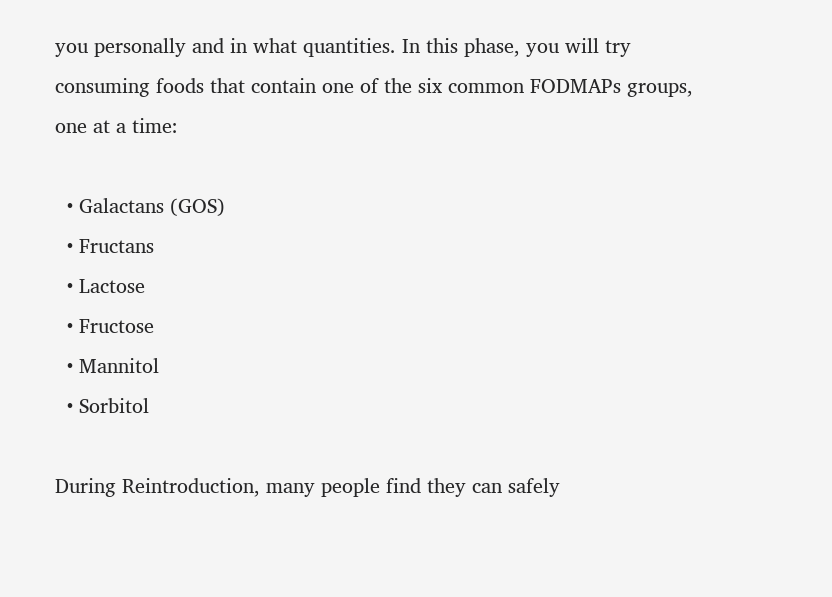you personally and in what quantities. In this phase, you will try consuming foods that contain one of the six common FODMAPs groups, one at a time:

  • Galactans (GOS)
  • Fructans
  • Lactose
  • Fructose
  • Mannitol
  • Sorbitol

During Reintroduction, many people find they can safely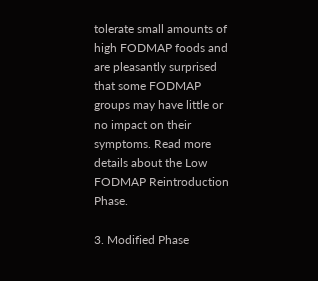tolerate small amounts of high FODMAP foods and are pleasantly surprised that some FODMAP groups may have little or no impact on their symptoms. Read more details about the Low FODMAP Reintroduction Phase.

3. Modified Phase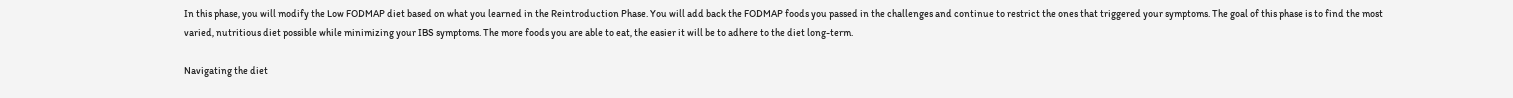In this phase, you will modify the Low FODMAP diet based on what you learned in the Reintroduction Phase. You will add back the FODMAP foods you passed in the challenges and continue to restrict the ones that triggered your symptoms. The goal of this phase is to find the most varied, nutritious diet possible while minimizing your IBS symptoms. The more foods you are able to eat, the easier it will be to adhere to the diet long-term.

Navigating the diet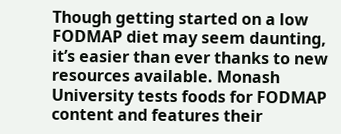Though getting started on a low FODMAP diet may seem daunting, it’s easier than ever thanks to new resources available. Monash University tests foods for FODMAP content and features their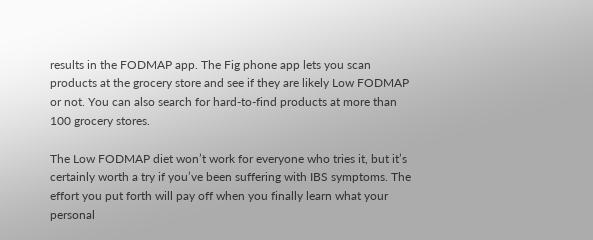results in the FODMAP app. The Fig phone app lets you scan products at the grocery store and see if they are likely Low FODMAP or not. You can also search for hard-to-find products at more than 100 grocery stores.

The Low FODMAP diet won’t work for everyone who tries it, but it’s certainly worth a try if you’ve been suffering with IBS symptoms. The effort you put forth will pay off when you finally learn what your personal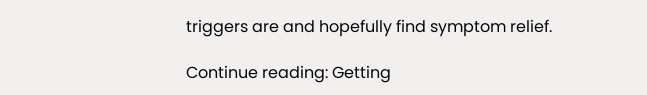triggers are and hopefully find symptom relief.

Continue reading: Getting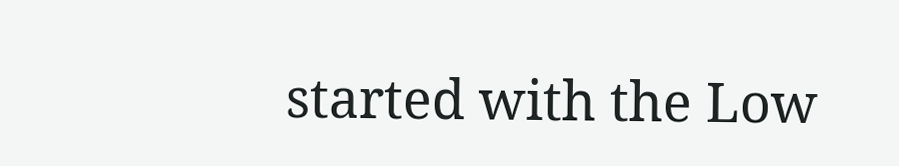started with the Low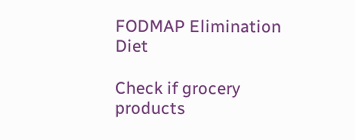FODMAP Elimination Diet

Check if grocery products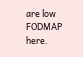are low FODMAP here.